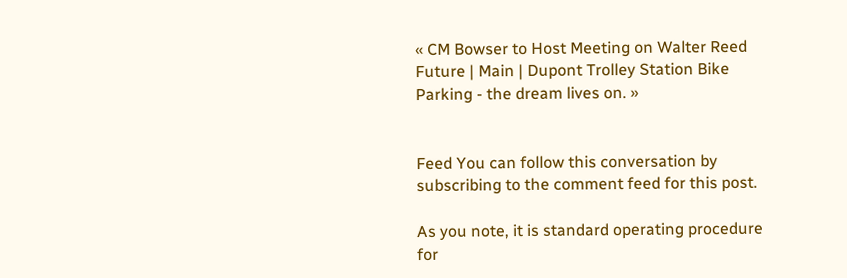« CM Bowser to Host Meeting on Walter Reed Future | Main | Dupont Trolley Station Bike Parking - the dream lives on. »


Feed You can follow this conversation by subscribing to the comment feed for this post.

As you note, it is standard operating procedure for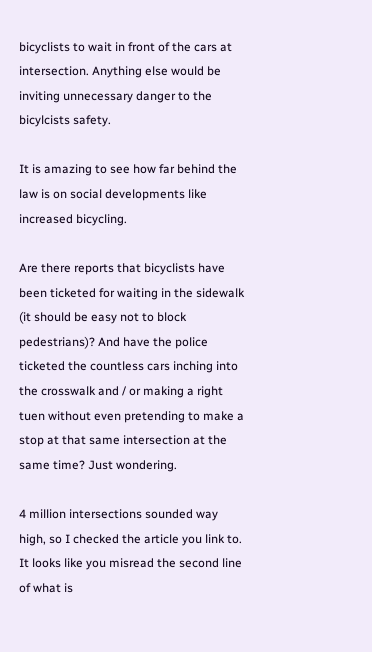bicyclists to wait in front of the cars at intersection. Anything else would be inviting unnecessary danger to the bicylcists safety.

It is amazing to see how far behind the law is on social developments like increased bicycling.

Are there reports that bicyclists have been ticketed for waiting in the sidewalk (it should be easy not to block pedestrians)? And have the police ticketed the countless cars inching into the crosswalk and / or making a right tuen without even pretending to make a stop at that same intersection at the same time? Just wondering.

4 million intersections sounded way high, so I checked the article you link to. It looks like you misread the second line of what is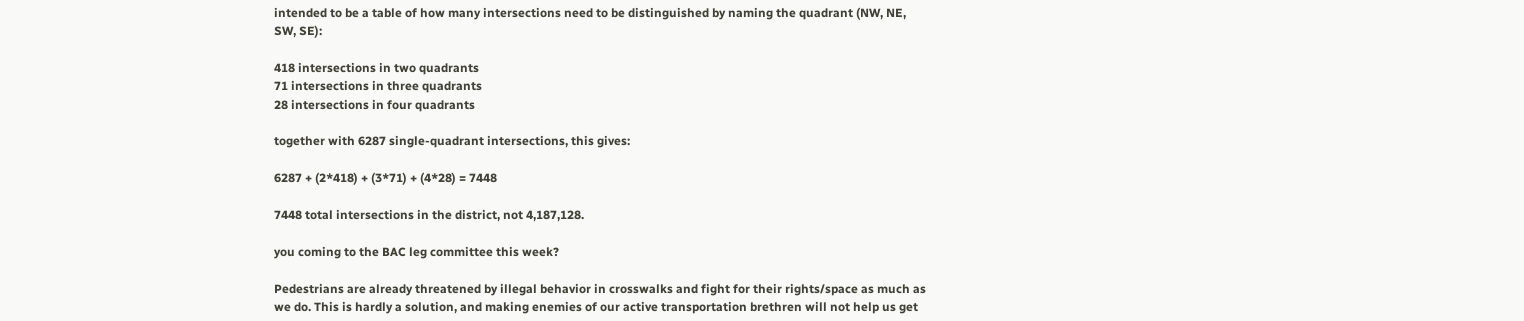intended to be a table of how many intersections need to be distinguished by naming the quadrant (NW, NE, SW, SE):

418 intersections in two quadrants
71 intersections in three quadrants
28 intersections in four quadrants

together with 6287 single-quadrant intersections, this gives:

6287 + (2*418) + (3*71) + (4*28) = 7448

7448 total intersections in the district, not 4,187,128.

you coming to the BAC leg committee this week?

Pedestrians are already threatened by illegal behavior in crosswalks and fight for their rights/space as much as we do. This is hardly a solution, and making enemies of our active transportation brethren will not help us get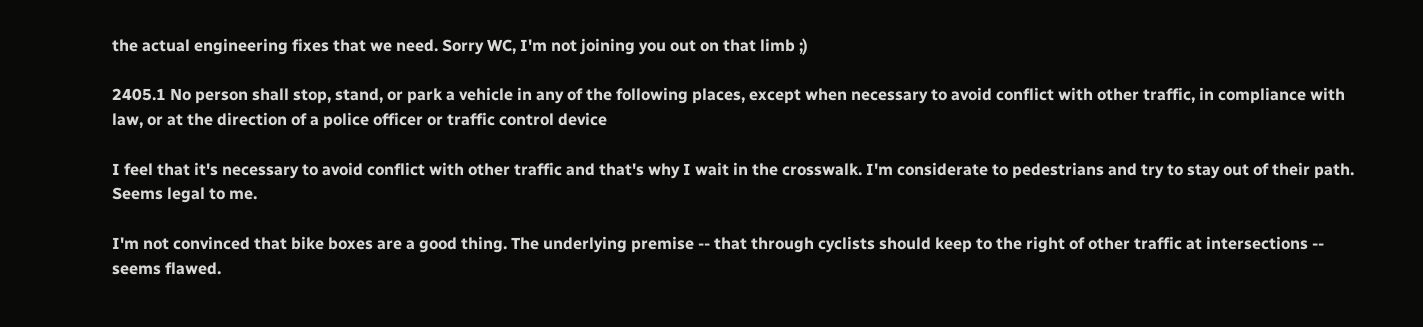the actual engineering fixes that we need. Sorry WC, I'm not joining you out on that limb ;)

2405.1 No person shall stop, stand, or park a vehicle in any of the following places, except when necessary to avoid conflict with other traffic, in compliance with law, or at the direction of a police officer or traffic control device

I feel that it's necessary to avoid conflict with other traffic and that's why I wait in the crosswalk. I'm considerate to pedestrians and try to stay out of their path. Seems legal to me.

I'm not convinced that bike boxes are a good thing. The underlying premise -- that through cyclists should keep to the right of other traffic at intersections -- seems flawed.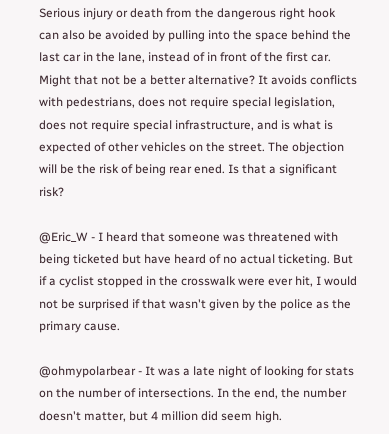Serious injury or death from the dangerous right hook can also be avoided by pulling into the space behind the last car in the lane, instead of in front of the first car. Might that not be a better alternative? It avoids conflicts with pedestrians, does not require special legislation, does not require special infrastructure, and is what is expected of other vehicles on the street. The objection will be the risk of being rear ened. Is that a significant risk?

@Eric_W - I heard that someone was threatened with being ticketed but have heard of no actual ticketing. But if a cyclist stopped in the crosswalk were ever hit, I would not be surprised if that wasn't given by the police as the primary cause.

@ohmypolarbear - It was a late night of looking for stats on the number of intersections. In the end, the number doesn't matter, but 4 million did seem high.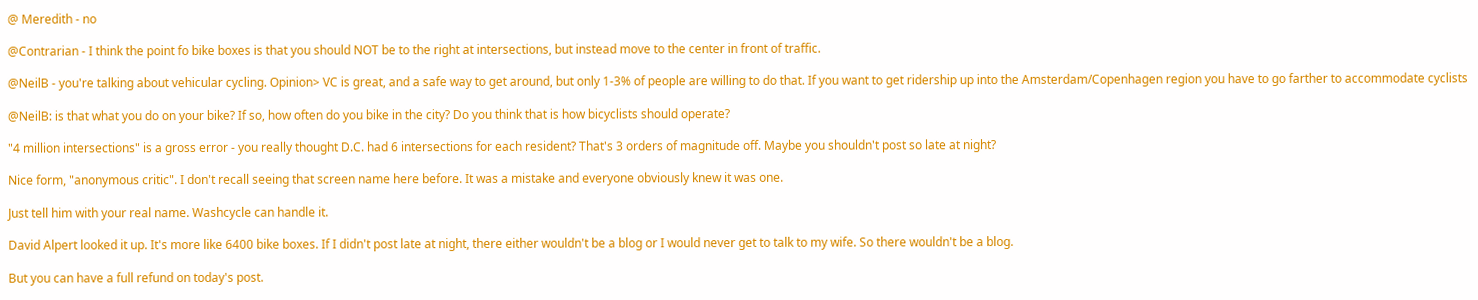@ Meredith - no

@Contrarian - I think the point fo bike boxes is that you should NOT be to the right at intersections, but instead move to the center in front of traffic.

@NeilB - you're talking about vehicular cycling. Opinion> VC is great, and a safe way to get around, but only 1-3% of people are willing to do that. If you want to get ridership up into the Amsterdam/Copenhagen region you have to go farther to accommodate cyclists

@NeilB: is that what you do on your bike? If so, how often do you bike in the city? Do you think that is how bicyclists should operate?

"4 million intersections" is a gross error - you really thought D.C. had 6 intersections for each resident? That's 3 orders of magnitude off. Maybe you shouldn't post so late at night?

Nice form, "anonymous critic". I don't recall seeing that screen name here before. It was a mistake and everyone obviously knew it was one.

Just tell him with your real name. Washcycle can handle it.

David Alpert looked it up. It's more like 6400 bike boxes. If I didn't post late at night, there either wouldn't be a blog or I would never get to talk to my wife. So there wouldn't be a blog.

But you can have a full refund on today's post.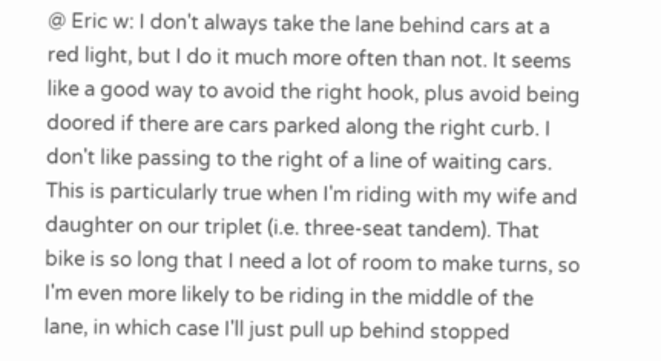@ Eric w: I don't always take the lane behind cars at a red light, but I do it much more often than not. It seems like a good way to avoid the right hook, plus avoid being doored if there are cars parked along the right curb. I don't like passing to the right of a line of waiting cars. This is particularly true when I'm riding with my wife and daughter on our triplet (i.e. three-seat tandem). That bike is so long that I need a lot of room to make turns, so I'm even more likely to be riding in the middle of the lane, in which case I'll just pull up behind stopped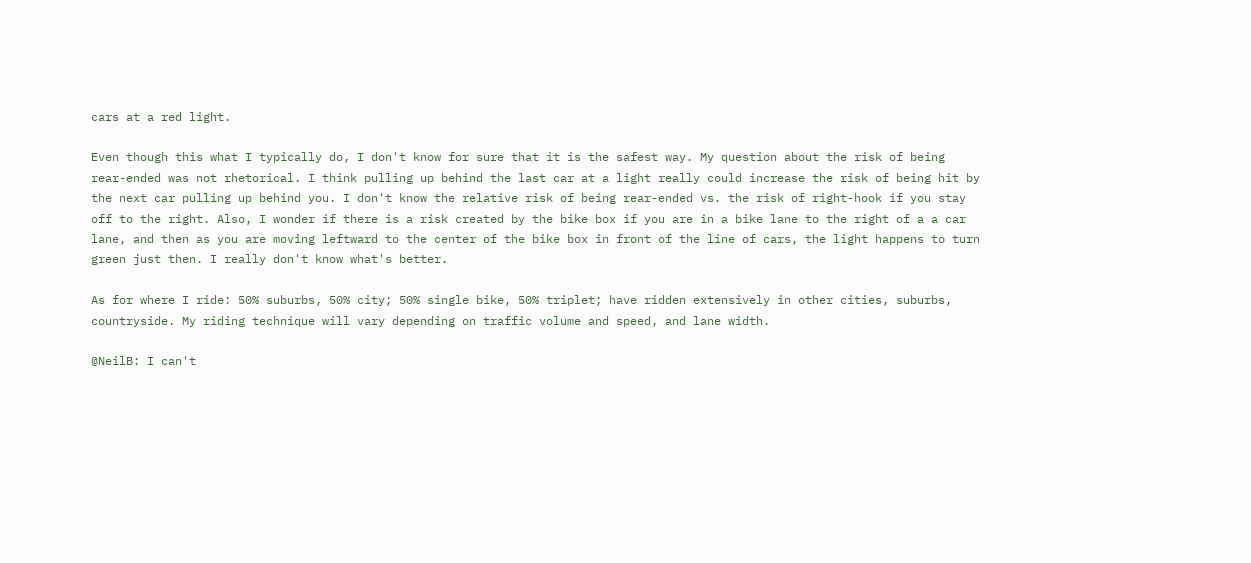cars at a red light.

Even though this what I typically do, I don't know for sure that it is the safest way. My question about the risk of being rear-ended was not rhetorical. I think pulling up behind the last car at a light really could increase the risk of being hit by the next car pulling up behind you. I don't know the relative risk of being rear-ended vs. the risk of right-hook if you stay off to the right. Also, I wonder if there is a risk created by the bike box if you are in a bike lane to the right of a a car lane, and then as you are moving leftward to the center of the bike box in front of the line of cars, the light happens to turn green just then. I really don't know what's better.

As for where I ride: 50% suburbs, 50% city; 50% single bike, 50% triplet; have ridden extensively in other cities, suburbs, countryside. My riding technique will vary depending on traffic volume and speed, and lane width.

@NeilB: I can't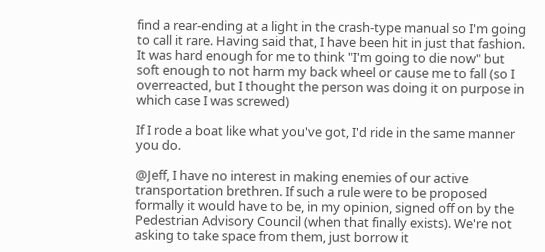find a rear-ending at a light in the crash-type manual so I'm going to call it rare. Having said that, I have been hit in just that fashion. It was hard enough for me to think "I'm going to die now" but soft enough to not harm my back wheel or cause me to fall (so I overreacted, but I thought the person was doing it on purpose in which case I was screwed)

If I rode a boat like what you've got, I'd ride in the same manner you do.

@Jeff, I have no interest in making enemies of our active transportation brethren. If such a rule were to be proposed formally it would have to be, in my opinion, signed off on by the Pedestrian Advisory Council (when that finally exists). We're not asking to take space from them, just borrow it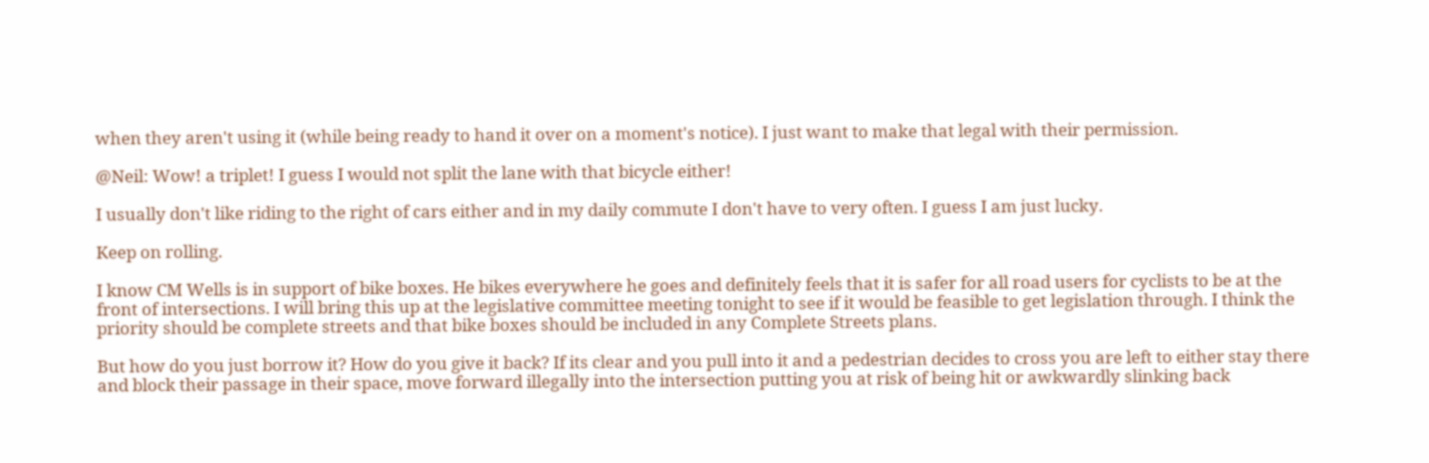when they aren't using it (while being ready to hand it over on a moment's notice). I just want to make that legal with their permission.

@Neil: Wow! a triplet! I guess I would not split the lane with that bicycle either!

I usually don't like riding to the right of cars either and in my daily commute I don't have to very often. I guess I am just lucky.

Keep on rolling.

I know CM Wells is in support of bike boxes. He bikes everywhere he goes and definitely feels that it is safer for all road users for cyclists to be at the front of intersections. I will bring this up at the legislative committee meeting tonight to see if it would be feasible to get legislation through. I think the priority should be complete streets and that bike boxes should be included in any Complete Streets plans.

But how do you just borrow it? How do you give it back? If its clear and you pull into it and a pedestrian decides to cross you are left to either stay there and block their passage in their space, move forward illegally into the intersection putting you at risk of being hit or awkwardly slinking back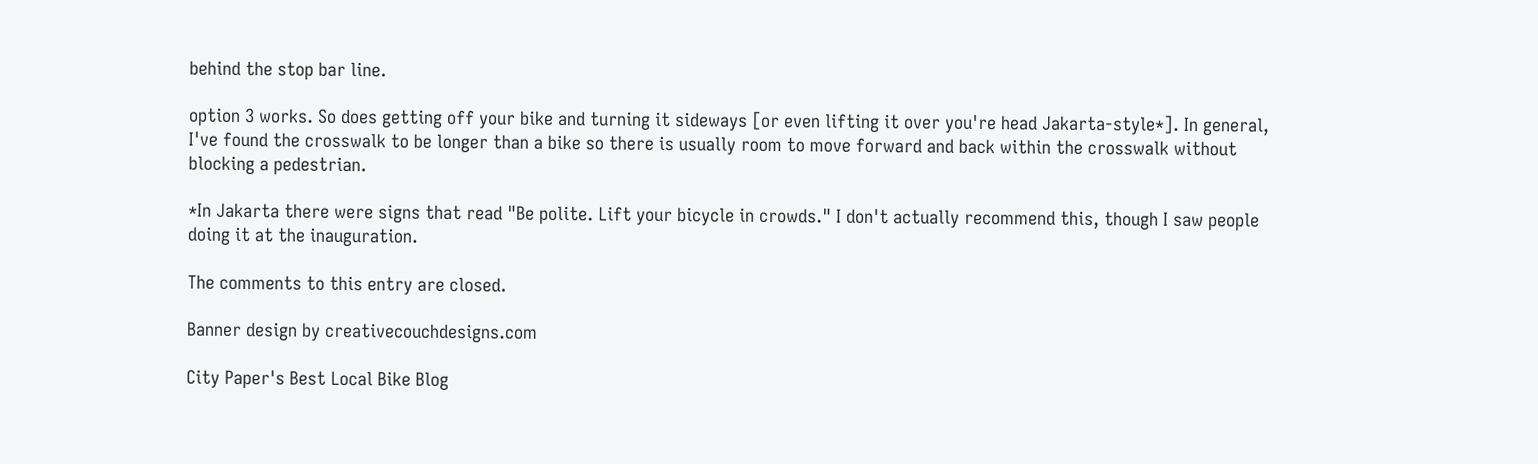behind the stop bar line.

option 3 works. So does getting off your bike and turning it sideways [or even lifting it over you're head Jakarta-style*]. In general, I've found the crosswalk to be longer than a bike so there is usually room to move forward and back within the crosswalk without blocking a pedestrian.

*In Jakarta there were signs that read "Be polite. Lift your bicycle in crowds." I don't actually recommend this, though I saw people doing it at the inauguration.

The comments to this entry are closed.

Banner design by creativecouchdesigns.com

City Paper's Best Local Bike Blog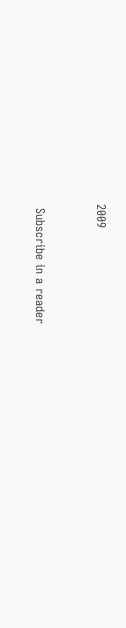2009


 Subscribe in a reader